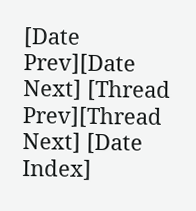[Date Prev][Date Next] [Thread Prev][Thread Next] [Date Index]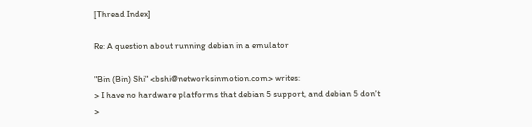[Thread Index]

Re: A question about running debian in a emulator

"Bin (Bin) Shi" <bshi@networksinmotion.com> writes:
> I have no hardware platforms that debian 5 support, and debian 5 don't
>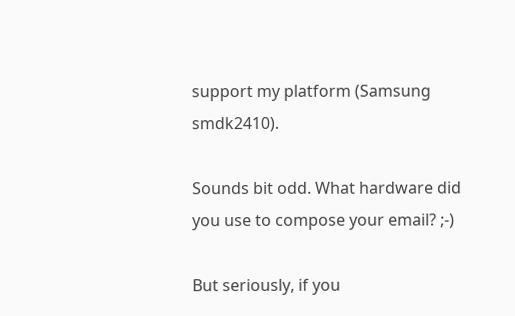support my platform (Samsung smdk2410).

Sounds bit odd. What hardware did you use to compose your email? ;-)

But seriously, if you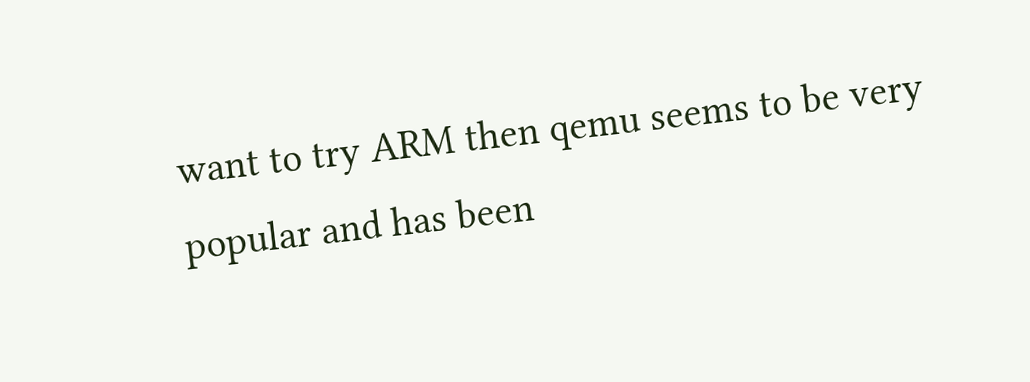want to try ARM then qemu seems to be very
popular and has been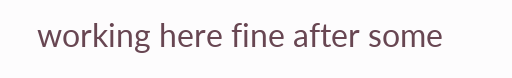working here fine after some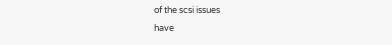of the scsi issues
have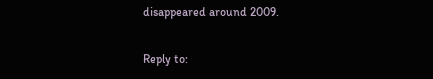disappeared around 2009.

Reply to: